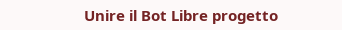Unire il Bot Libre progetto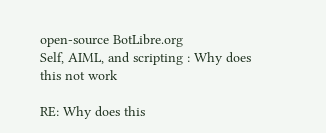open-source BotLibre.org
Self, AIML, and scripting : Why does this not work

RE: Why does this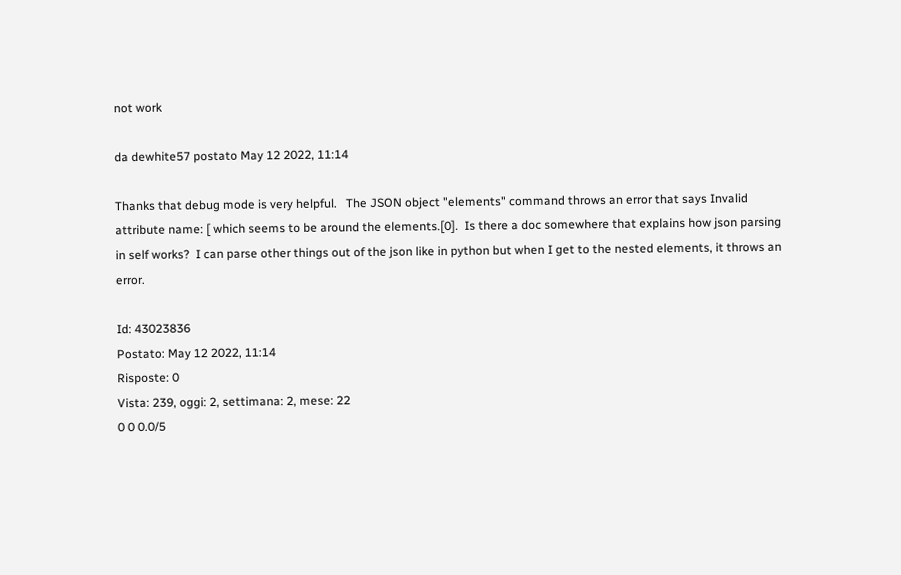not work

da dewhite57 postato May 12 2022, 11:14

Thanks that debug mode is very helpful.   The JSON object "elements" command throws an error that says Invalid attribute name: [ which seems to be around the elements.[0].  Is there a doc somewhere that explains how json parsing in self works?  I can parse other things out of the json like in python but when I get to the nested elements, it throws an error.

Id: 43023836
Postato: May 12 2022, 11:14
Risposte: 0
Vista: 239, oggi: 2, settimana: 2, mese: 22
0 0 0.0/5